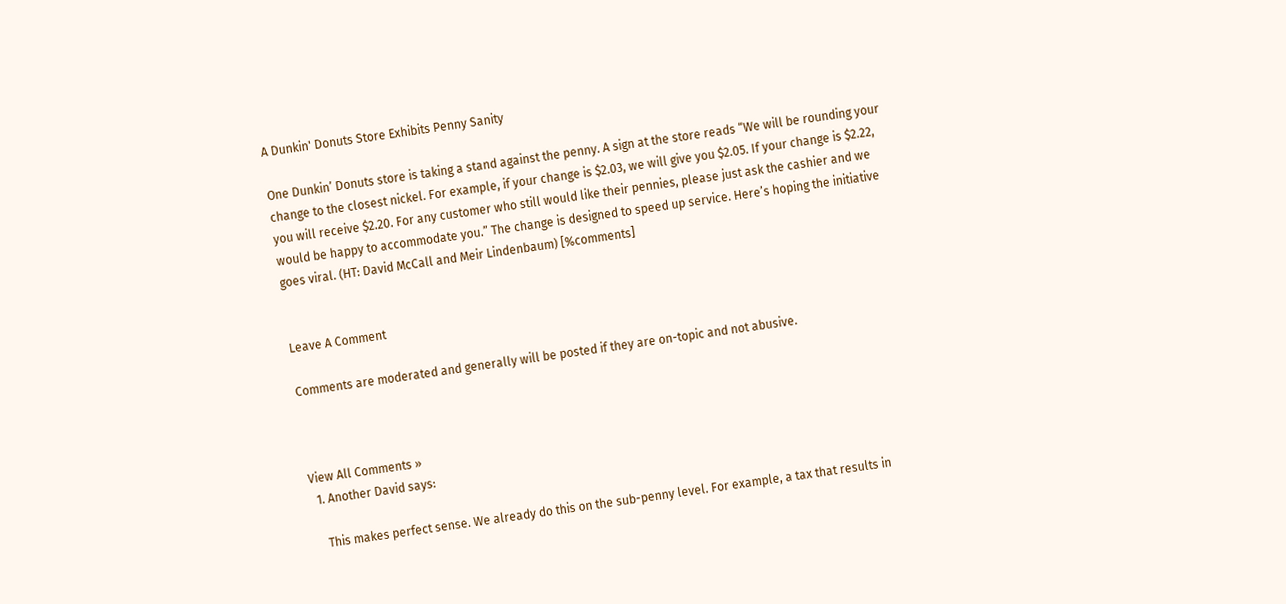A Dunkin' Donuts Store Exhibits Penny Sanity

One Dunkin’ Donuts store is taking a stand against the penny. A sign at the store reads “We will be rounding your change to the closest nickel. For example, if your change is $2.03, we will give you $2.05. If your change is $2.22, you will receive $2.20. For any customer who still would like their pennies, please just ask the cashier and we would be happy to accommodate you.” The change is designed to speed up service. Here’s hoping the initiative goes viral. (HT: David McCall and Meir Lindenbaum) [%comments]


Leave A Comment

Comments are moderated and generally will be posted if they are on-topic and not abusive.



View All Comments »
  1. Another David says:

    This makes perfect sense. We already do this on the sub-penny level. For example, a tax that results in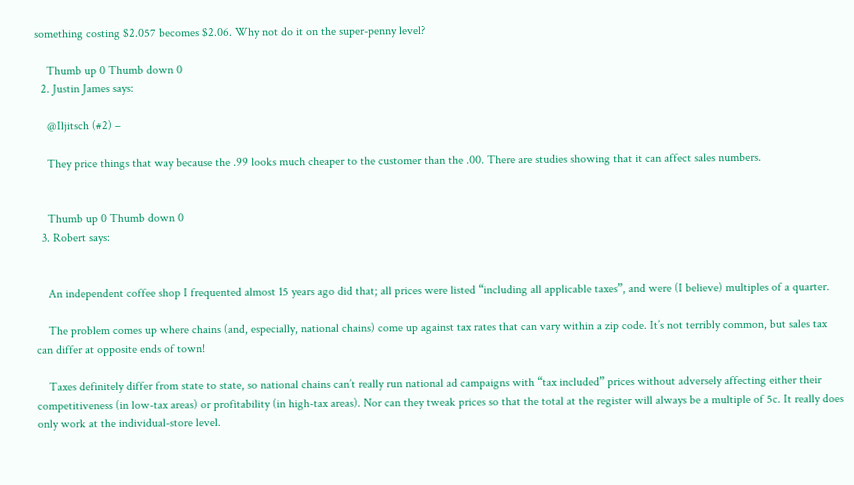something costing $2.057 becomes $2.06. Why not do it on the super-penny level?

    Thumb up 0 Thumb down 0
  2. Justin James says:

    @Iljitsch (#2) –

    They price things that way because the .99 looks much cheaper to the customer than the .00. There are studies showing that it can affect sales numbers.


    Thumb up 0 Thumb down 0
  3. Robert says:


    An independent coffee shop I frequented almost 15 years ago did that; all prices were listed “including all applicable taxes”, and were (I believe) multiples of a quarter.

    The problem comes up where chains (and, especially, national chains) come up against tax rates that can vary within a zip code. It’s not terribly common, but sales tax can differ at opposite ends of town!

    Taxes definitely differ from state to state, so national chains can’t really run national ad campaigns with “tax included” prices without adversely affecting either their competitiveness (in low-tax areas) or profitability (in high-tax areas). Nor can they tweak prices so that the total at the register will always be a multiple of 5c. It really does only work at the individual-store level.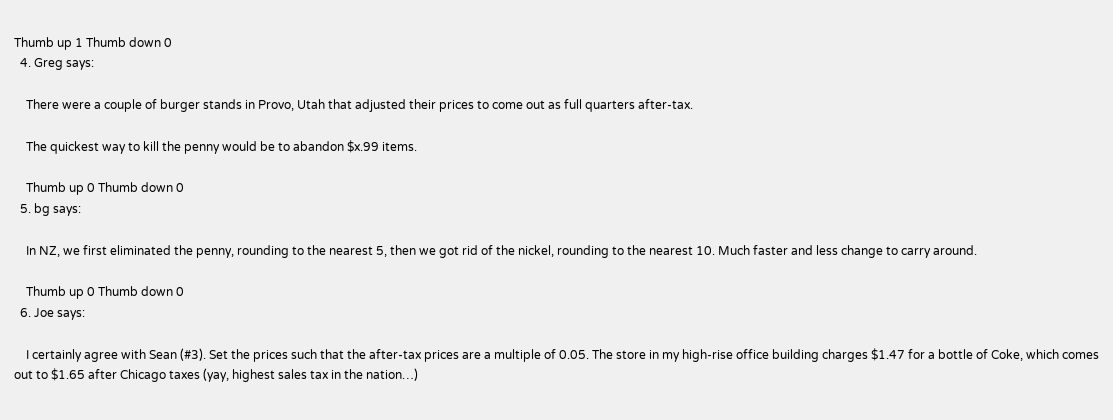Thumb up 1 Thumb down 0
  4. Greg says:

    There were a couple of burger stands in Provo, Utah that adjusted their prices to come out as full quarters after-tax.

    The quickest way to kill the penny would be to abandon $x.99 items.

    Thumb up 0 Thumb down 0
  5. bg says:

    In NZ, we first eliminated the penny, rounding to the nearest 5, then we got rid of the nickel, rounding to the nearest 10. Much faster and less change to carry around.

    Thumb up 0 Thumb down 0
  6. Joe says:

    I certainly agree with Sean (#3). Set the prices such that the after-tax prices are a multiple of 0.05. The store in my high-rise office building charges $1.47 for a bottle of Coke, which comes out to $1.65 after Chicago taxes (yay, highest sales tax in the nation…)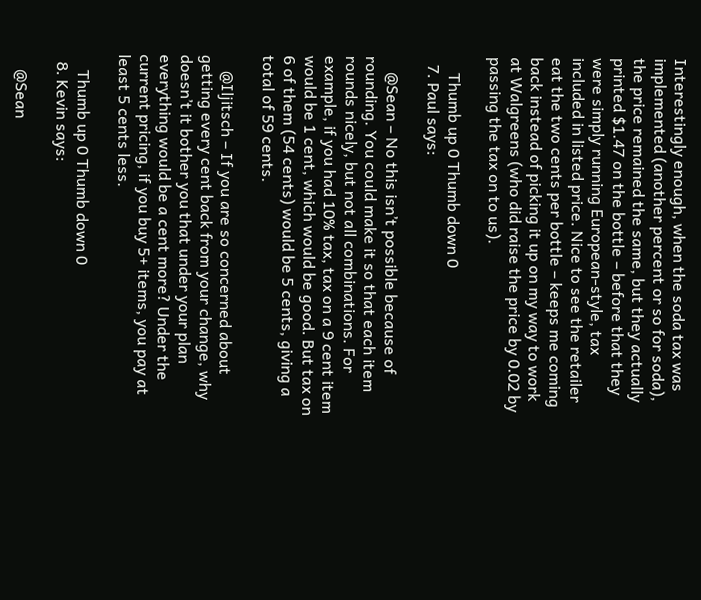Interestingly enough, when the soda tax was implemented (another percent or so for soda), the price remained the same, but they actually printed $1.47 on the bottle – before that they were simply running European-style, tax included in listed price. Nice to see the retailer eat the two cents per bottle – keeps me coming back instead of picking it up on my way to work at Walgreens (who did raise the price by 0.02 by passing the tax on to us).

    Thumb up 0 Thumb down 0
  7. Paul says:

    @Sean – No this isn’t possible because of rounding. You could make it so that each item rounds nicely, but not all combinations. For example, if you had 10% tax, tax on a 9 cent item would be 1 cent, which would be good. But tax on 6 of them (54 cents) would be 5 cents, giving a total of 59 cents.

    @Iljitsch – If you are so concerned about getting every cent back from your change, why doesn’t it bother you that under your plan everything would be a cent more? Under the current pricing, if you buy 5+ items, you pay at least 5 cents less.

    Thumb up 0 Thumb down 0
  8. Kevin says:

    @Sean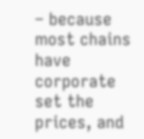– because most chains have corporate set the prices, and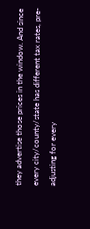they advertise those prices in the window. And since every city/county/state has different tax rates, pre-adjusting for every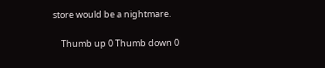store would be a nightmare.

    Thumb up 0 Thumb down 0